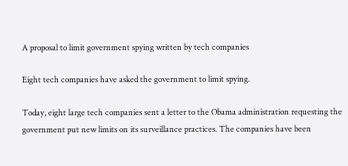A proposal to limit government spying written by tech companies

Eight tech companies have asked the government to limit spying.

Today, eight large tech companies sent a letter to the Obama administration requesting the government put new limits on its surveillance practices. The companies have been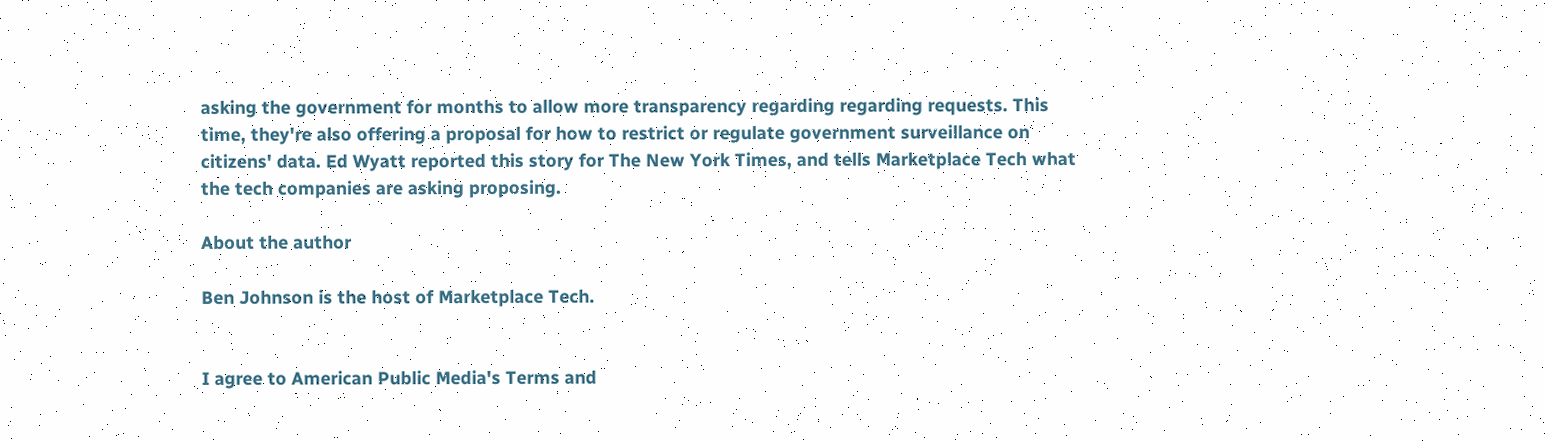asking the government for months to allow more transparency regarding regarding requests. This time, they're also offering a proposal for how to restrict or regulate government surveillance on citizens' data. Ed Wyatt reported this story for The New York Times, and tells Marketplace Tech what the tech companies are asking proposing.

About the author

Ben Johnson is the host of Marketplace Tech.


I agree to American Public Media's Terms and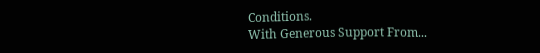Conditions.
With Generous Support From...